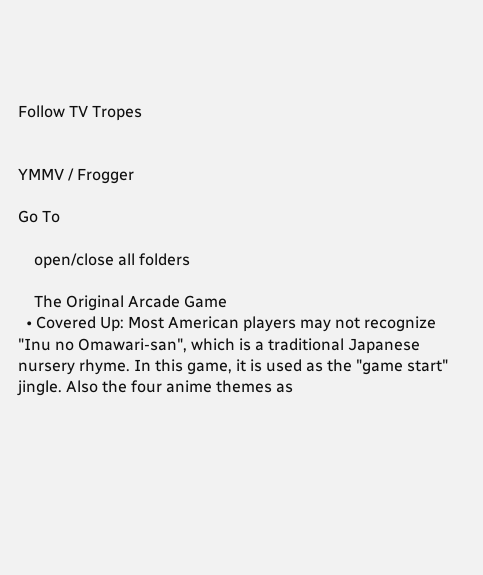Follow TV Tropes


YMMV / Frogger

Go To

    open/close all folders

    The Original Arcade Game
  • Covered Up: Most American players may not recognize "Inu no Omawari-san", which is a traditional Japanese nursery rhyme. In this game, it is used as the "game start" jingle. Also the four anime themes as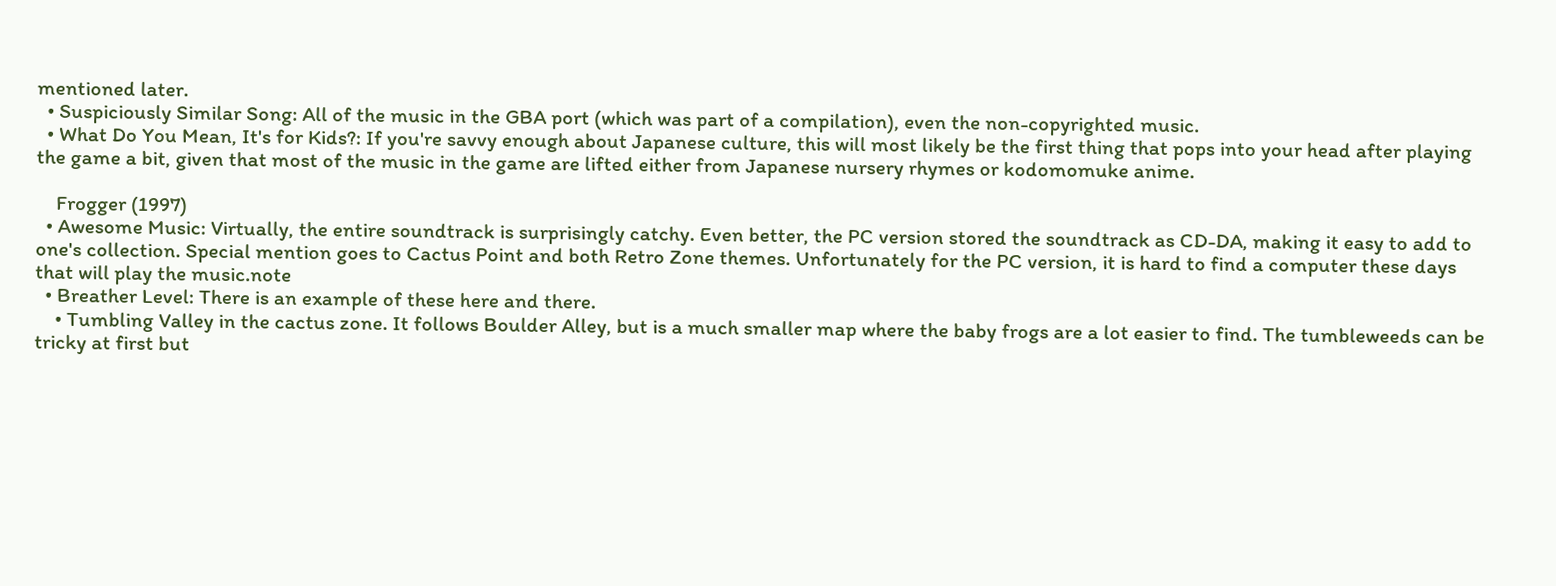mentioned later.
  • Suspiciously Similar Song: All of the music in the GBA port (which was part of a compilation), even the non-copyrighted music.
  • What Do You Mean, It's for Kids?: If you're savvy enough about Japanese culture, this will most likely be the first thing that pops into your head after playing the game a bit, given that most of the music in the game are lifted either from Japanese nursery rhymes or kodomomuke anime.

    Frogger (1997)
  • Awesome Music: Virtually, the entire soundtrack is surprisingly catchy. Even better, the PC version stored the soundtrack as CD-DA, making it easy to add to one's collection. Special mention goes to Cactus Point and both Retro Zone themes. Unfortunately for the PC version, it is hard to find a computer these days that will play the music.note
  • Breather Level: There is an example of these here and there.
    • Tumbling Valley in the cactus zone. It follows Boulder Alley, but is a much smaller map where the baby frogs are a lot easier to find. The tumbleweeds can be tricky at first but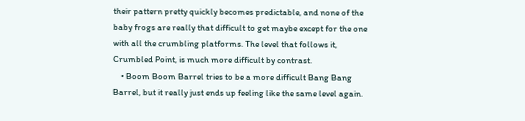their pattern pretty quickly becomes predictable, and none of the baby frogs are really that difficult to get maybe except for the one with all the crumbling platforms. The level that follows it, Crumbled Point, is much more difficult by contrast.
    • Boom Boom Barrel tries to be a more difficult Bang Bang Barrel, but it really just ends up feeling like the same level again.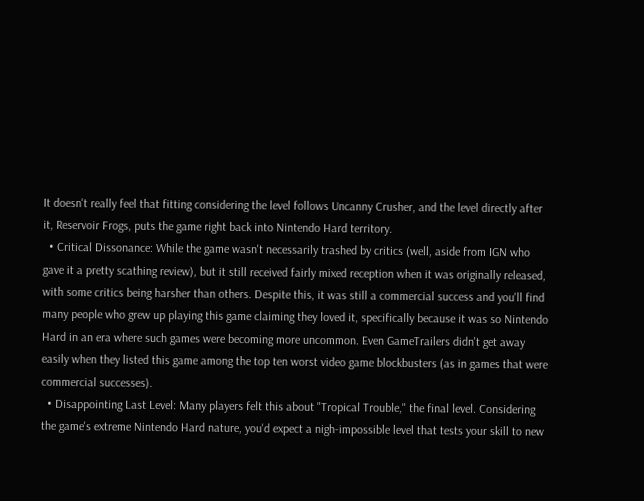It doesn't really feel that fitting considering the level follows Uncanny Crusher, and the level directly after it, Reservoir Frogs, puts the game right back into Nintendo Hard territory.
  • Critical Dissonance: While the game wasn't necessarily trashed by critics (well, aside from IGN who gave it a pretty scathing review), but it still received fairly mixed reception when it was originally released, with some critics being harsher than others. Despite this, it was still a commercial success and you'll find many people who grew up playing this game claiming they loved it, specifically because it was so Nintendo Hard in an era where such games were becoming more uncommon. Even GameTrailers didn't get away easily when they listed this game among the top ten worst video game blockbusters (as in games that were commercial successes).
  • Disappointing Last Level: Many players felt this about "Tropical Trouble," the final level. Considering the game's extreme Nintendo Hard nature, you'd expect a nigh-impossible level that tests your skill to new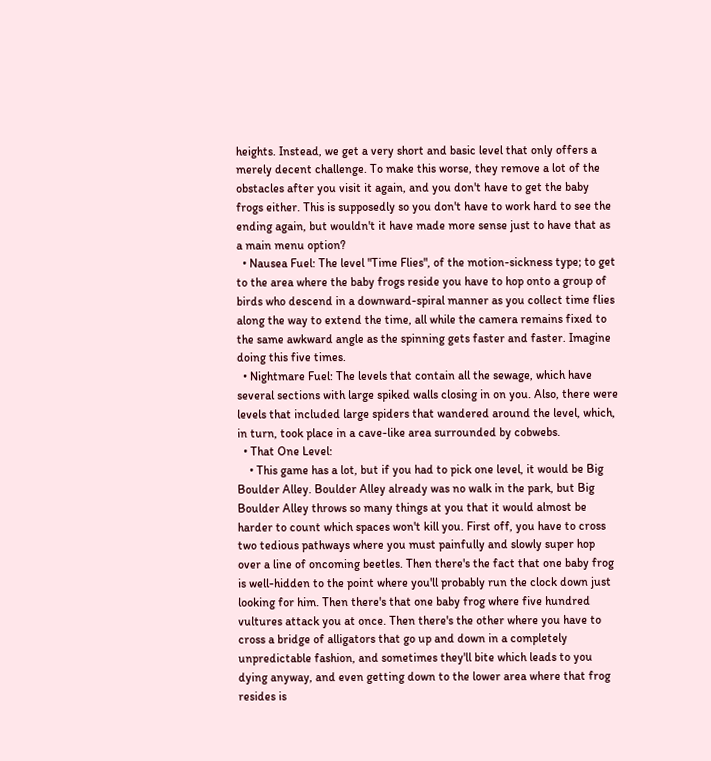heights. Instead, we get a very short and basic level that only offers a merely decent challenge. To make this worse, they remove a lot of the obstacles after you visit it again, and you don't have to get the baby frogs either. This is supposedly so you don't have to work hard to see the ending again, but wouldn't it have made more sense just to have that as a main menu option?
  • Nausea Fuel: The level "Time Flies", of the motion-sickness type; to get to the area where the baby frogs reside you have to hop onto a group of birds who descend in a downward-spiral manner as you collect time flies along the way to extend the time, all while the camera remains fixed to the same awkward angle as the spinning gets faster and faster. Imagine doing this five times.
  • Nightmare Fuel: The levels that contain all the sewage, which have several sections with large spiked walls closing in on you. Also, there were levels that included large spiders that wandered around the level, which, in turn, took place in a cave-like area surrounded by cobwebs.
  • That One Level:
    • This game has a lot, but if you had to pick one level, it would be Big Boulder Alley. Boulder Alley already was no walk in the park, but Big Boulder Alley throws so many things at you that it would almost be harder to count which spaces won't kill you. First off, you have to cross two tedious pathways where you must painfully and slowly super hop over a line of oncoming beetles. Then there's the fact that one baby frog is well-hidden to the point where you'll probably run the clock down just looking for him. Then there's that one baby frog where five hundred vultures attack you at once. Then there's the other where you have to cross a bridge of alligators that go up and down in a completely unpredictable fashion, and sometimes they'll bite which leads to you dying anyway, and even getting down to the lower area where that frog resides is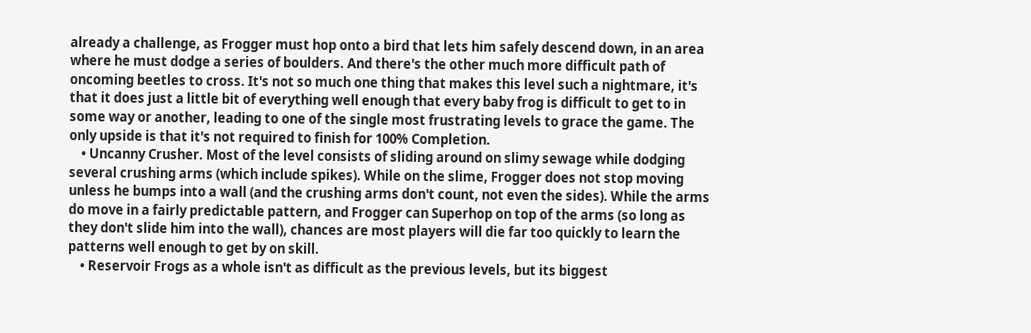already a challenge, as Frogger must hop onto a bird that lets him safely descend down, in an area where he must dodge a series of boulders. And there's the other much more difficult path of oncoming beetles to cross. It's not so much one thing that makes this level such a nightmare, it's that it does just a little bit of everything well enough that every baby frog is difficult to get to in some way or another, leading to one of the single most frustrating levels to grace the game. The only upside is that it's not required to finish for 100% Completion.
    • Uncanny Crusher. Most of the level consists of sliding around on slimy sewage while dodging several crushing arms (which include spikes). While on the slime, Frogger does not stop moving unless he bumps into a wall (and the crushing arms don't count, not even the sides). While the arms do move in a fairly predictable pattern, and Frogger can Superhop on top of the arms (so long as they don't slide him into the wall), chances are most players will die far too quickly to learn the patterns well enough to get by on skill.
    • Reservoir Frogs as a whole isn't as difficult as the previous levels, but its biggest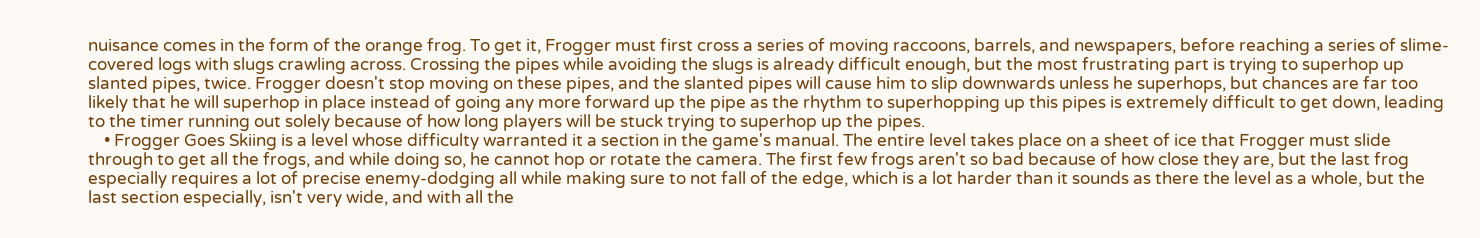nuisance comes in the form of the orange frog. To get it, Frogger must first cross a series of moving raccoons, barrels, and newspapers, before reaching a series of slime-covered logs with slugs crawling across. Crossing the pipes while avoiding the slugs is already difficult enough, but the most frustrating part is trying to superhop up slanted pipes, twice. Frogger doesn't stop moving on these pipes, and the slanted pipes will cause him to slip downwards unless he superhops, but chances are far too likely that he will superhop in place instead of going any more forward up the pipe as the rhythm to superhopping up this pipes is extremely difficult to get down, leading to the timer running out solely because of how long players will be stuck trying to superhop up the pipes.
    • Frogger Goes Skiing is a level whose difficulty warranted it a section in the game's manual. The entire level takes place on a sheet of ice that Frogger must slide through to get all the frogs, and while doing so, he cannot hop or rotate the camera. The first few frogs aren't so bad because of how close they are, but the last frog especially requires a lot of precise enemy-dodging all while making sure to not fall of the edge, which is a lot harder than it sounds as there the level as a whole, but the last section especially, isn't very wide, and with all the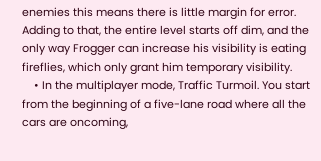enemies this means there is little margin for error. Adding to that, the entire level starts off dim, and the only way Frogger can increase his visibility is eating fireflies, which only grant him temporary visibility.
    • In the multiplayer mode, Traffic Turmoil. You start from the beginning of a five-lane road where all the cars are oncoming,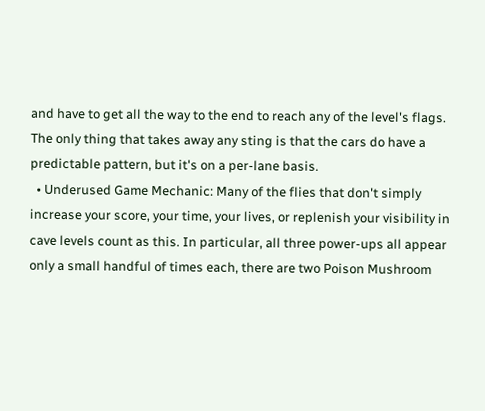and have to get all the way to the end to reach any of the level's flags. The only thing that takes away any sting is that the cars do have a predictable pattern, but it's on a per-lane basis.
  • Underused Game Mechanic: Many of the flies that don't simply increase your score, your time, your lives, or replenish your visibility in cave levels count as this. In particular, all three power-ups all appear only a small handful of times each, there are two Poison Mushroom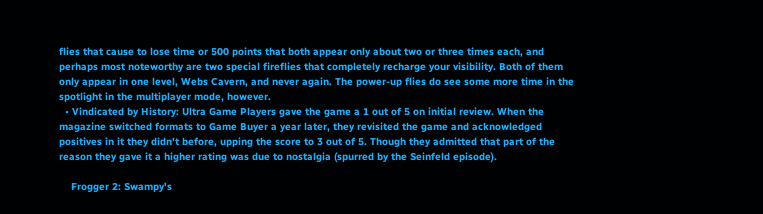flies that cause to lose time or 500 points that both appear only about two or three times each, and perhaps most noteworthy are two special fireflies that completely recharge your visibility. Both of them only appear in one level, Webs Cavern, and never again. The power-up flies do see some more time in the spotlight in the multiplayer mode, however.
  • Vindicated by History: Ultra Game Players gave the game a 1 out of 5 on initial review. When the magazine switched formats to Game Buyer a year later, they revisited the game and acknowledged positives in it they didn't before, upping the score to 3 out of 5. Though they admitted that part of the reason they gave it a higher rating was due to nostalgia (spurred by the Seinfeld episode).

    Frogger 2: Swampy's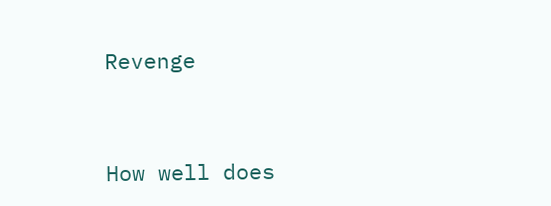Revenge


How well does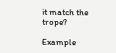it match the trope?

Example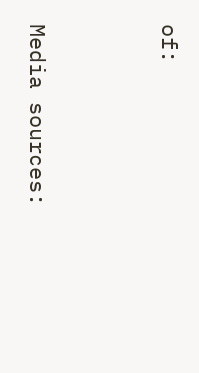of:


Media sources: